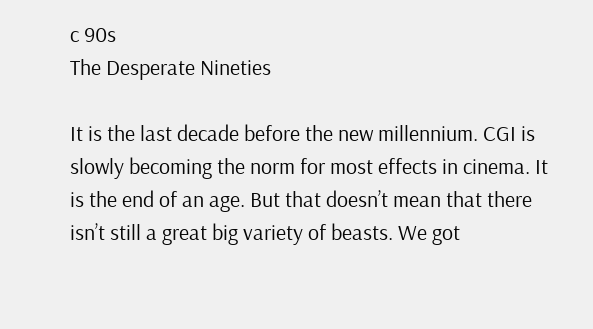c 90s
The Desperate Nineties

It is the last decade before the new millennium. CGI is slowly becoming the norm for most effects in cinema. It is the end of an age. But that doesn’t mean that there isn’t still a great big variety of beasts. We got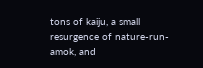tons of kaiju, a small resurgence of nature-run-amok, and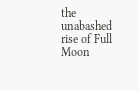the unabashed rise of Full Moon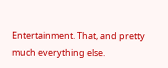Entertainment. That, and pretty much everything else.